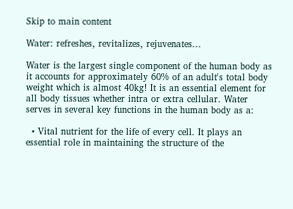Skip to main content

Water: refreshes, revitalizes, rejuvenates...

Water is the largest single component of the human body as it accounts for approximately 60% of an adult's total body weight which is almost 40kg! It is an essential element for all body tissues whether intra or extra cellular. Water serves in several key functions in the human body as a:

  • Vital nutrient for the life of every cell. It plays an essential role in maintaining the structure of the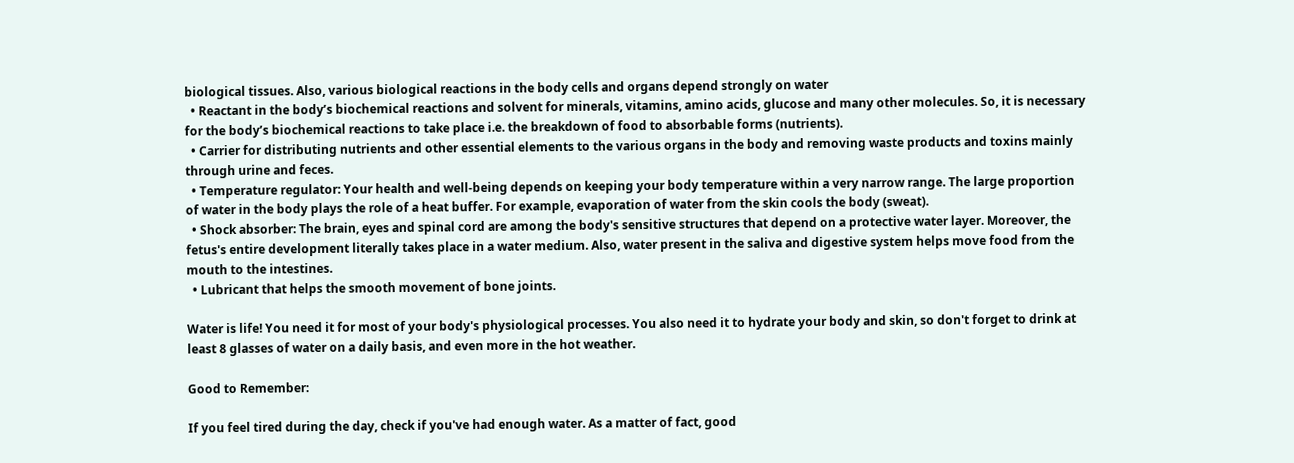biological tissues. Also, various biological reactions in the body cells and organs depend strongly on water
  • Reactant in the body’s biochemical reactions and solvent for minerals, vitamins, amino acids, glucose and many other molecules. So, it is necessary for the body’s biochemical reactions to take place i.e. the breakdown of food to absorbable forms (nutrients).
  • Carrier for distributing nutrients and other essential elements to the various organs in the body and removing waste products and toxins mainly through urine and feces.
  • Temperature regulator: Your health and well-being depends on keeping your body temperature within a very narrow range. The large proportion of water in the body plays the role of a heat buffer. For example, evaporation of water from the skin cools the body (sweat).
  • Shock absorber: The brain, eyes and spinal cord are among the body's sensitive structures that depend on a protective water layer. Moreover, the fetus's entire development literally takes place in a water medium. Also, water present in the saliva and digestive system helps move food from the mouth to the intestines.
  • Lubricant that helps the smooth movement of bone joints.

Water is life! You need it for most of your body's physiological processes. You also need it to hydrate your body and skin, so don't forget to drink at least 8 glasses of water on a daily basis, and even more in the hot weather.

Good to Remember:

If you feel tired during the day, check if you've had enough water. As a matter of fact, good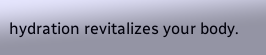hydration revitalizes your body.